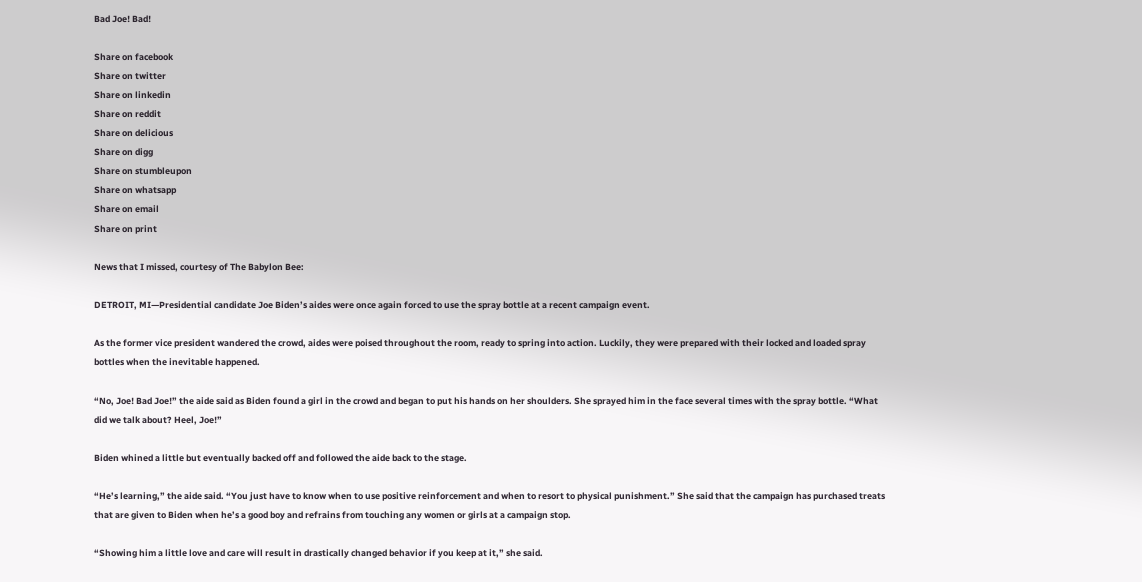Bad Joe! Bad!

Share on facebook
Share on twitter
Share on linkedin
Share on reddit
Share on delicious
Share on digg
Share on stumbleupon
Share on whatsapp
Share on email
Share on print

News that I missed, courtesy of The Babylon Bee:

DETROIT, MI—Presidential candidate Joe Biden’s aides were once again forced to use the spray bottle at a recent campaign event.

As the former vice president wandered the crowd, aides were poised throughout the room, ready to spring into action. Luckily, they were prepared with their locked and loaded spray bottles when the inevitable happened.

“No, Joe! Bad Joe!” the aide said as Biden found a girl in the crowd and began to put his hands on her shoulders. She sprayed him in the face several times with the spray bottle. “What did we talk about? Heel, Joe!”

Biden whined a little but eventually backed off and followed the aide back to the stage.

“He’s learning,” the aide said. “You just have to know when to use positive reinforcement and when to resort to physical punishment.” She said that the campaign has purchased treats that are given to Biden when he’s a good boy and refrains from touching any women or girls at a campaign stop.

“Showing him a little love and care will result in drastically changed behavior if you keep at it,” she said.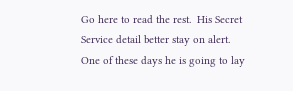Go here to read the rest.  His Secret Service detail better stay on alert.  One of these days he is going to lay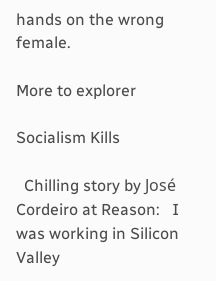hands on the wrong female.

More to explorer

Socialism Kills

  Chilling story by José Cordeiro at Reason:   I was working in Silicon Valley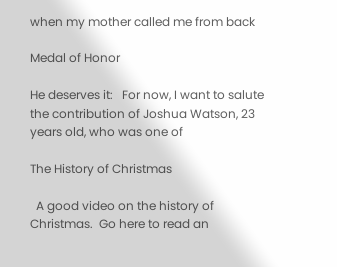when my mother called me from back

Medal of Honor

He deserves it:   For now, I want to salute the contribution of Joshua Watson, 23 years old, who was one of

The History of Christmas

  A good video on the history of Christmas.  Go here to read an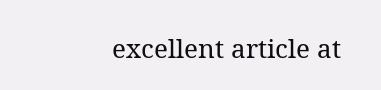excellent article at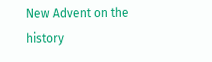New Advent on the history